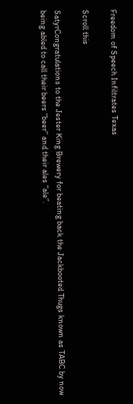Freedom of Speech Infiltrates Texas

Scroll this

SatyrCongratulations to the Jester King Brewery for beating back the Jackbooted Thugs known as TABC by now being abled to call their beers “beer” and their ales “ale”.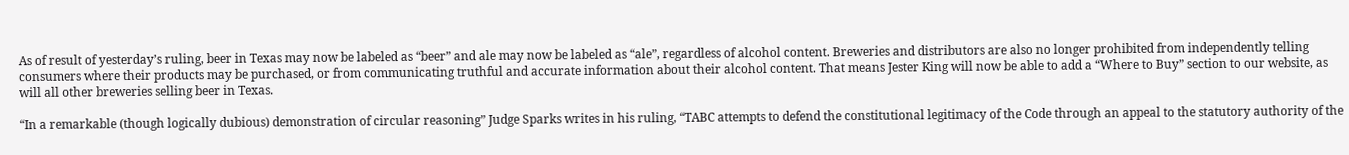As of result of yesterday’s ruling, beer in Texas may now be labeled as “beer” and ale may now be labeled as “ale”, regardless of alcohol content. Breweries and distributors are also no longer prohibited from independently telling consumers where their products may be purchased, or from communicating truthful and accurate information about their alcohol content. That means Jester King will now be able to add a “Where to Buy” section to our website, as will all other breweries selling beer in Texas.

“In a remarkable (though logically dubious) demonstration of circular reasoning” Judge Sparks writes in his ruling, “TABC attempts to defend the constitutional legitimacy of the Code through an appeal to the statutory authority of the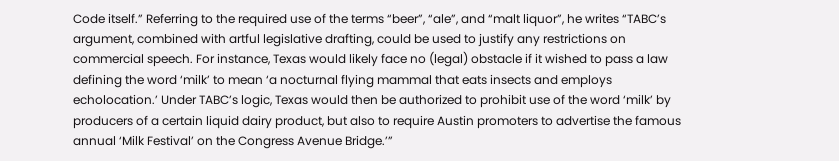Code itself.” Referring to the required use of the terms “beer”, “ale”, and “malt liquor”, he writes “TABC’s argument, combined with artful legislative drafting, could be used to justify any restrictions on commercial speech. For instance, Texas would likely face no (legal) obstacle if it wished to pass a law defining the word ‘milk’ to mean ‘a nocturnal flying mammal that eats insects and employs echolocation.’ Under TABC’s logic, Texas would then be authorized to prohibit use of the word ‘milk’ by producers of a certain liquid dairy product, but also to require Austin promoters to advertise the famous annual ‘Milk Festival’ on the Congress Avenue Bridge.’”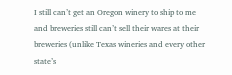I still can’t get an Oregon winery to ship to me and breweries still can’t sell their wares at their breweries (unlike Texas wineries and every other state’s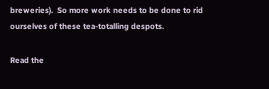breweries).  So more work needs to be done to rid ourselves of these tea-totalling despots.

Read the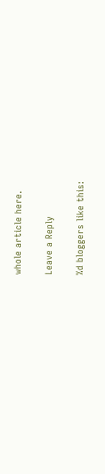whole article here.

Leave a Reply

%d bloggers like this: